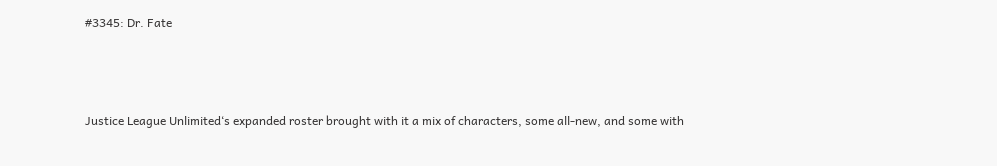#3345: Dr. Fate



Justice League Unlimited‘s expanded roster brought with it a mix of characters, some all-new, and some with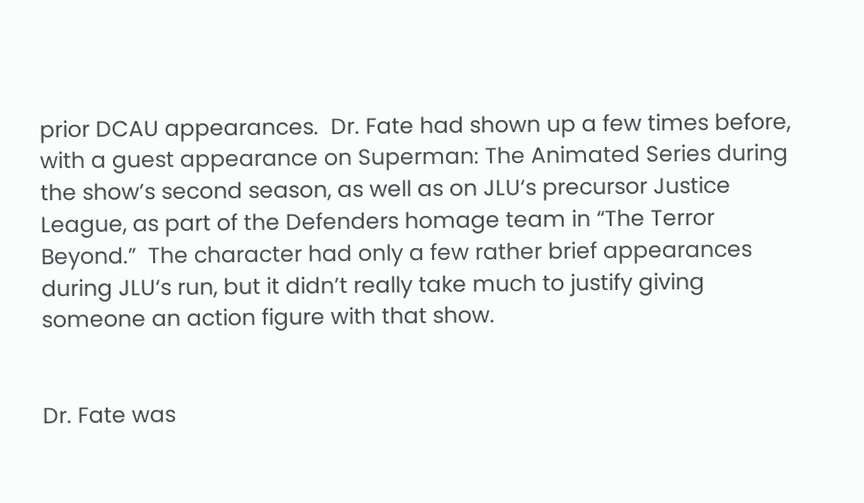prior DCAU appearances.  Dr. Fate had shown up a few times before, with a guest appearance on Superman: The Animated Series during the show’s second season, as well as on JLU‘s precursor Justice League, as part of the Defenders homage team in “The Terror Beyond.”  The character had only a few rather brief appearances during JLU‘s run, but it didn’t really take much to justify giving someone an action figure with that show.


Dr. Fate was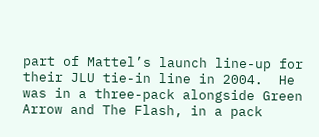part of Mattel’s launch line-up for their JLU tie-in line in 2004.  He was in a three-pack alongside Green Arrow and The Flash, in a pack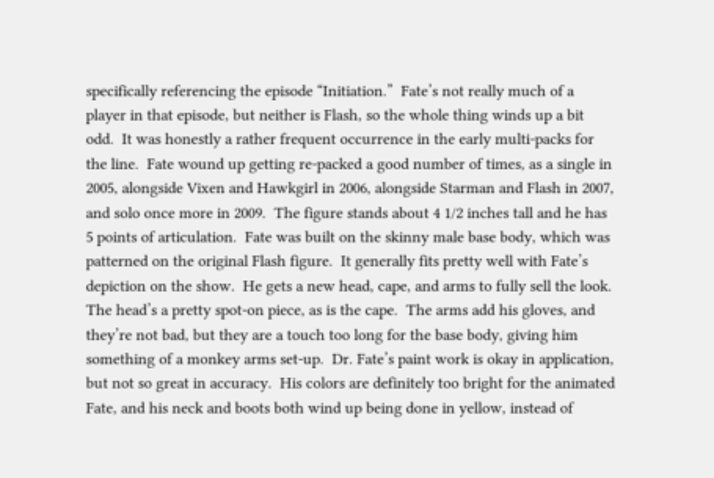specifically referencing the episode “Initiation.”  Fate’s not really much of a player in that episode, but neither is Flash, so the whole thing winds up a bit odd.  It was honestly a rather frequent occurrence in the early multi-packs for the line.  Fate wound up getting re-packed a good number of times, as a single in 2005, alongside Vixen and Hawkgirl in 2006, alongside Starman and Flash in 2007, and solo once more in 2009.  The figure stands about 4 1/2 inches tall and he has 5 points of articulation.  Fate was built on the skinny male base body, which was patterned on the original Flash figure.  It generally fits pretty well with Fate’s depiction on the show.  He gets a new head, cape, and arms to fully sell the look.  The head’s a pretty spot-on piece, as is the cape.  The arms add his gloves, and they’re not bad, but they are a touch too long for the base body, giving him something of a monkey arms set-up.  Dr. Fate’s paint work is okay in application, but not so great in accuracy.  His colors are definitely too bright for the animated Fate, and his neck and boots both wind up being done in yellow, instead of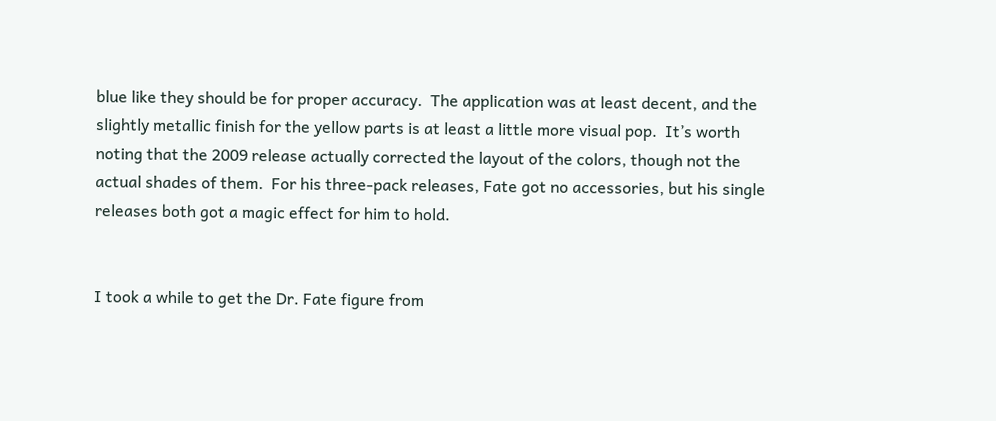blue like they should be for proper accuracy.  The application was at least decent, and the slightly metallic finish for the yellow parts is at least a little more visual pop.  It’s worth noting that the 2009 release actually corrected the layout of the colors, though not the actual shades of them.  For his three-pack releases, Fate got no accessories, but his single releases both got a magic effect for him to hold.


I took a while to get the Dr. Fate figure from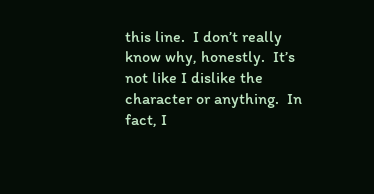this line.  I don’t really know why, honestly.  It’s not like I dislike the character or anything.  In fact, I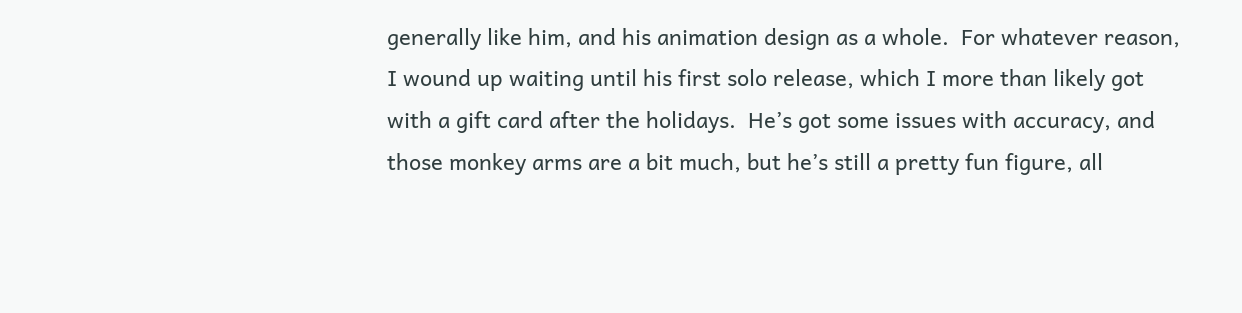generally like him, and his animation design as a whole.  For whatever reason, I wound up waiting until his first solo release, which I more than likely got with a gift card after the holidays.  He’s got some issues with accuracy, and those monkey arms are a bit much, but he’s still a pretty fun figure, all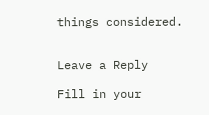things considered.


Leave a Reply

Fill in your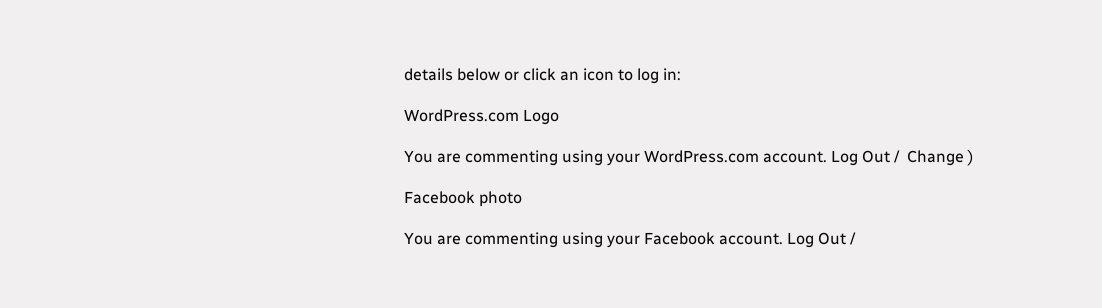details below or click an icon to log in:

WordPress.com Logo

You are commenting using your WordPress.com account. Log Out /  Change )

Facebook photo

You are commenting using your Facebook account. Log Out /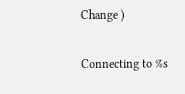Change )

Connecting to %s